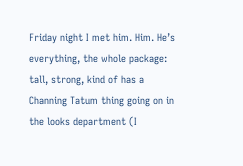Friday night I met him. Him. He’s everything, the whole package: tall, strong, kind of has a Channing Tatum thing going on in the looks department (I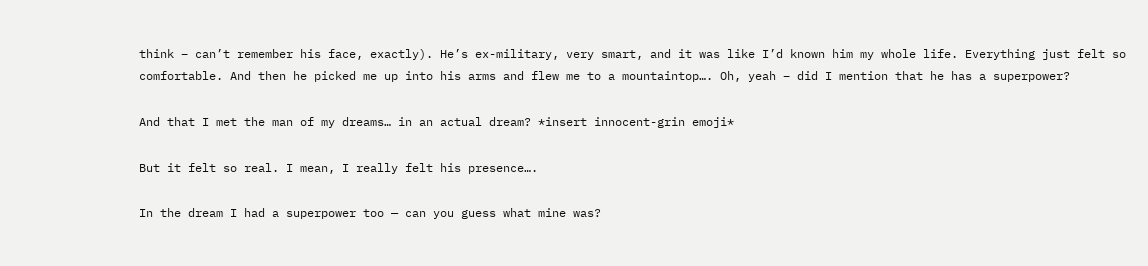think – can’t remember his face, exactly). He’s ex-military, very smart, and it was like I’d known him my whole life. Everything just felt so comfortable. And then he picked me up into his arms and flew me to a mountaintop…. Oh, yeah – did I mention that he has a superpower?

And that I met the man of my dreams… in an actual dream? *insert innocent-grin emoji*

But it felt so real. I mean, I really felt his presence….

In the dream I had a superpower too — can you guess what mine was?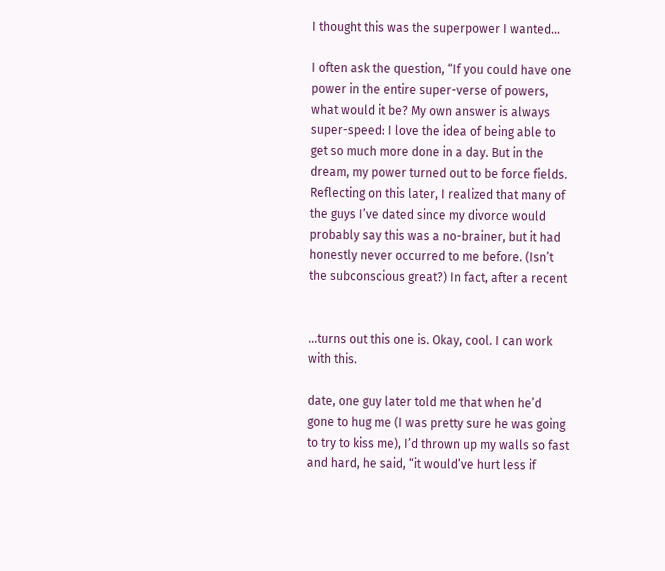I thought this was the superpower I wanted…

I often ask the question, “If you could have one power in the entire super-verse of powers, what would it be? My own answer is always super-speed: I love the idea of being able to get so much more done in a day. But in the dream, my power turned out to be force fields. Reflecting on this later, I realized that many of the guys I’ve dated since my divorce would probably say this was a no-brainer, but it had honestly never occurred to me before. (Isn’t the subconscious great?) In fact, after a recent


…turns out this one is. Okay, cool. I can work with this.

date, one guy later told me that when he’d gone to hug me (I was pretty sure he was going to try to kiss me), I’d thrown up my walls so fast and hard, he said, “it would’ve hurt less if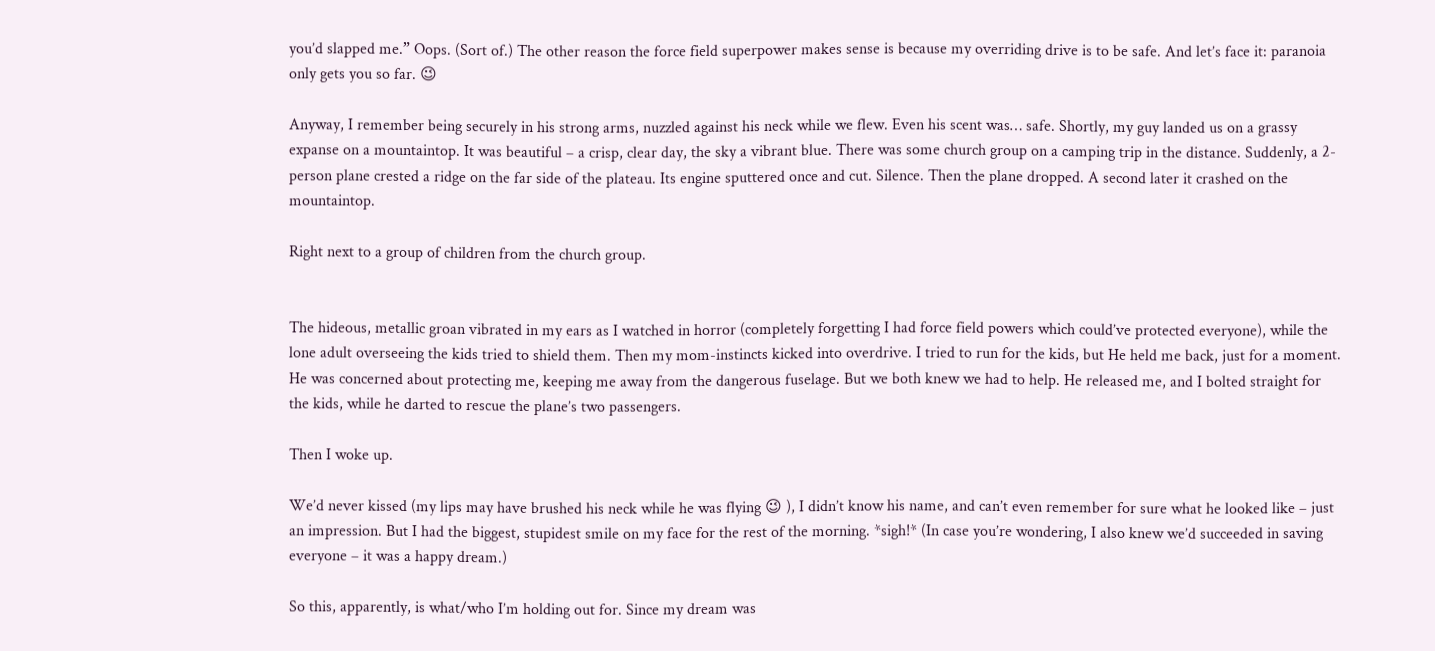you’d slapped me.” Oops. (Sort of.) The other reason the force field superpower makes sense is because my overriding drive is to be safe. And let’s face it: paranoia only gets you so far. 😉

Anyway, I remember being securely in his strong arms, nuzzled against his neck while we flew. Even his scent was… safe. Shortly, my guy landed us on a grassy expanse on a mountaintop. It was beautiful – a crisp, clear day, the sky a vibrant blue. There was some church group on a camping trip in the distance. Suddenly, a 2-person plane crested a ridge on the far side of the plateau. Its engine sputtered once and cut. Silence. Then the plane dropped. A second later it crashed on the mountaintop.

Right next to a group of children from the church group.


The hideous, metallic groan vibrated in my ears as I watched in horror (completely forgetting I had force field powers which could’ve protected everyone), while the lone adult overseeing the kids tried to shield them. Then my mom-instincts kicked into overdrive. I tried to run for the kids, but He held me back, just for a moment. He was concerned about protecting me, keeping me away from the dangerous fuselage. But we both knew we had to help. He released me, and I bolted straight for the kids, while he darted to rescue the plane’s two passengers.

Then I woke up.

We’d never kissed (my lips may have brushed his neck while he was flying 😉 ), I didn’t know his name, and can’t even remember for sure what he looked like – just an impression. But I had the biggest, stupidest smile on my face for the rest of the morning. *sigh!* (In case you’re wondering, I also knew we’d succeeded in saving everyone – it was a happy dream.)

So this, apparently, is what/who I’m holding out for. Since my dream was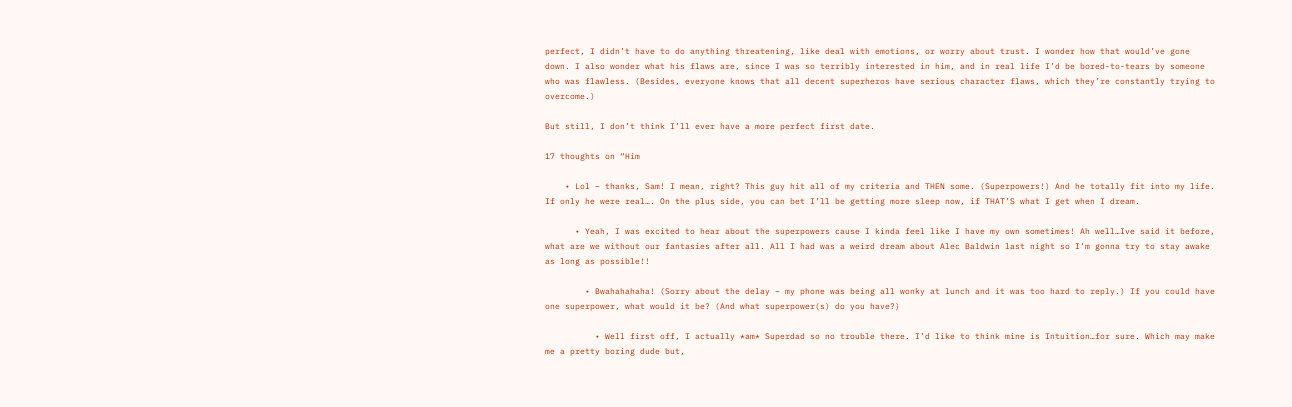perfect, I didn’t have to do anything threatening, like deal with emotions, or worry about trust. I wonder how that would’ve gone down. I also wonder what his flaws are, since I was so terribly interested in him, and in real life I’d be bored-to-tears by someone who was flawless. (Besides, everyone knows that all decent superheros have serious character flaws, which they’re constantly trying to overcome.)

But still, I don’t think I’ll ever have a more perfect first date.

17 thoughts on “Him

    • Lol – thanks, Sam! I mean, right? This guy hit all of my criteria and THEN some. (Superpowers!) And he totally fit into my life. If only he were real…. On the plus side, you can bet I’ll be getting more sleep now, if THAT’S what I get when I dream.

      • Yeah, I was excited to hear about the superpowers cause I kinda feel like I have my own sometimes! Ah well…Ive said it before, what are we without our fantasies after all. All I had was a weird dream about Alec Baldwin last night so I’m gonna try to stay awake as long as possible!!

        • Bwahahahaha! (Sorry about the delay – my phone was being all wonky at lunch and it was too hard to reply.) If you could have one superpower, what would it be? (And what superpower(s) do you have?)

          • Well first off, I actually *am* Superdad so no trouble there. I’d like to think mine is Intuition…for sure. Which may make me a pretty boring dude but,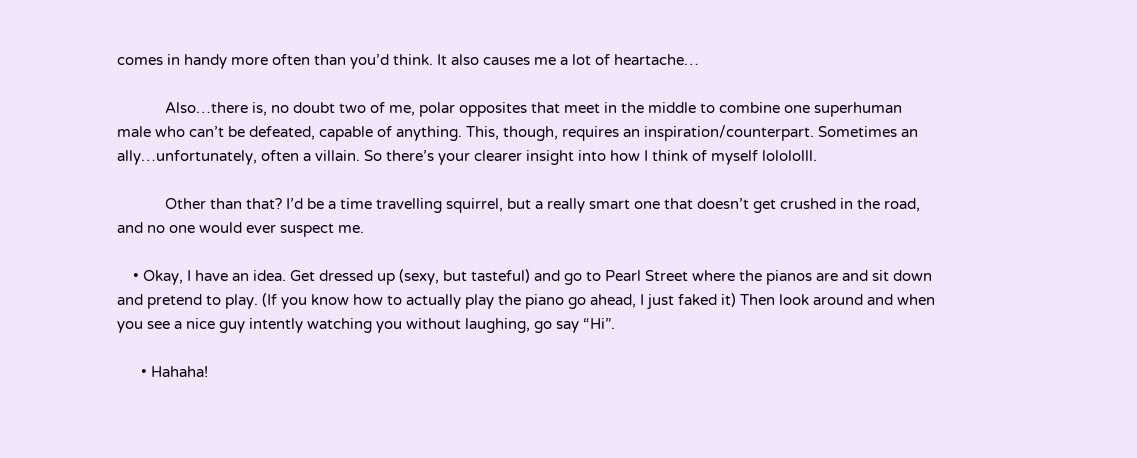comes in handy more often than you’d think. It also causes me a lot of heartache…

            Also…there is, no doubt two of me, polar opposites that meet in the middle to combine one superhuman male who can’t be defeated, capable of anything. This, though, requires an inspiration/counterpart. Sometimes an ally…unfortunately, often a villain. So there’s your clearer insight into how I think of myself lolololll.

            Other than that? I’d be a time travelling squirrel, but a really smart one that doesn’t get crushed in the road, and no one would ever suspect me.

    • Okay, I have an idea. Get dressed up (sexy, but tasteful) and go to Pearl Street where the pianos are and sit down and pretend to play. (If you know how to actually play the piano go ahead, I just faked it) Then look around and when you see a nice guy intently watching you without laughing, go say “Hi”.

      • Hahaha!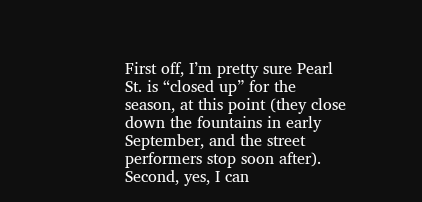First off, I’m pretty sure Pearl St. is “closed up” for the season, at this point (they close down the fountains in early September, and the street performers stop soon after). Second, yes, I can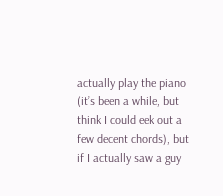actually play the piano (it’s been a while, but think I could eek out a few decent chords), but if I actually saw a guy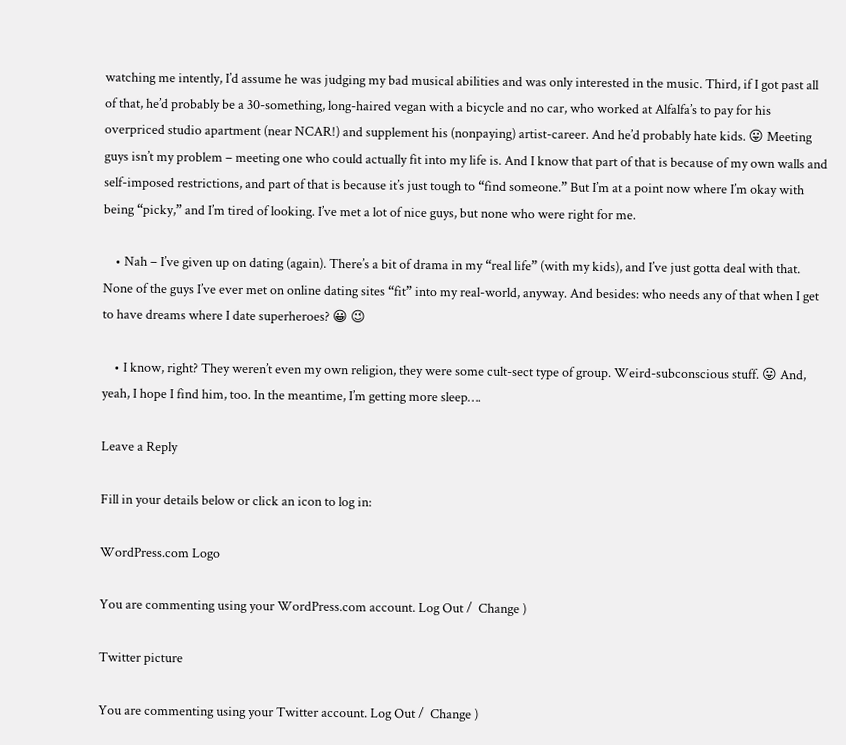watching me intently, I’d assume he was judging my bad musical abilities and was only interested in the music. Third, if I got past all of that, he’d probably be a 30-something, long-haired vegan with a bicycle and no car, who worked at Alfalfa’s to pay for his overpriced studio apartment (near NCAR!) and supplement his (nonpaying) artist-career. And he’d probably hate kids. 😛 Meeting guys isn’t my problem – meeting one who could actually fit into my life is. And I know that part of that is because of my own walls and self-imposed restrictions, and part of that is because it’s just tough to “find someone.” But I’m at a point now where I’m okay with being “picky,” and I’m tired of looking. I’ve met a lot of nice guys, but none who were right for me.

    • Nah – I’ve given up on dating (again). There’s a bit of drama in my “real life” (with my kids), and I’ve just gotta deal with that. None of the guys I’ve ever met on online dating sites “fit” into my real-world, anyway. And besides: who needs any of that when I get to have dreams where I date superheroes? 😀 😉

    • I know, right? They weren’t even my own religion, they were some cult-sect type of group. Weird-subconscious stuff. 😛 And, yeah, I hope I find him, too. In the meantime, I’m getting more sleep….

Leave a Reply

Fill in your details below or click an icon to log in:

WordPress.com Logo

You are commenting using your WordPress.com account. Log Out /  Change )

Twitter picture

You are commenting using your Twitter account. Log Out /  Change )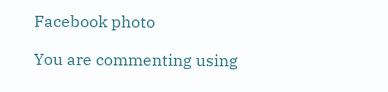Facebook photo

You are commenting using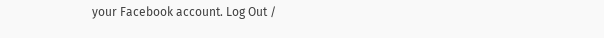your Facebook account. Log Out /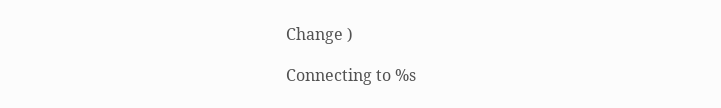Change )

Connecting to %s